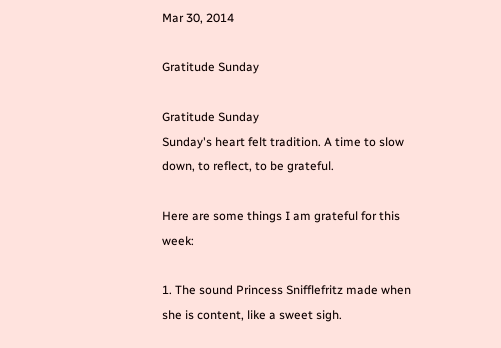Mar 30, 2014

Gratitude Sunday

Gratitude Sunday
Sunday's heart felt tradition. A time to slow down, to reflect, to be grateful.

Here are some things I am grateful for this week:

1. The sound Princess Snifflefritz made when she is content, like a sweet sigh.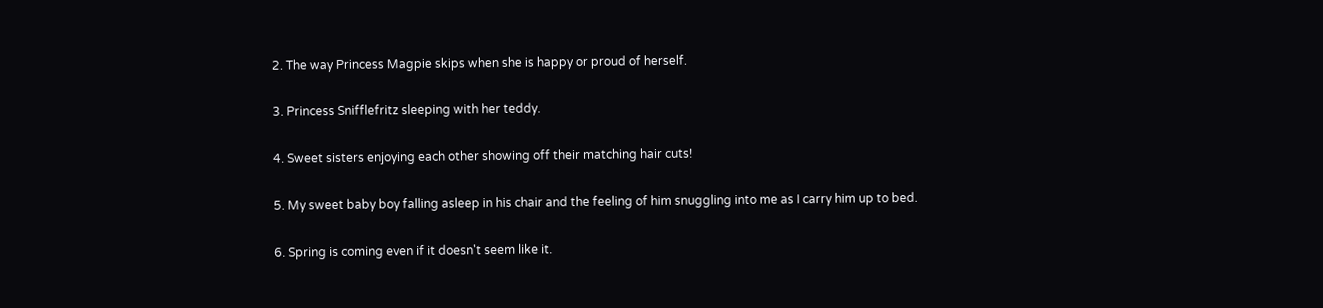2. The way Princess Magpie skips when she is happy or proud of herself.

3. Princess Snifflefritz sleeping with her teddy.

4. Sweet sisters enjoying each other showing off their matching hair cuts!

5. My sweet baby boy falling asleep in his chair and the feeling of him snuggling into me as I carry him up to bed.

6. Spring is coming even if it doesn't seem like it.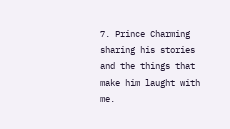7. Prince Charming sharing his stories and the things that make him laught with me.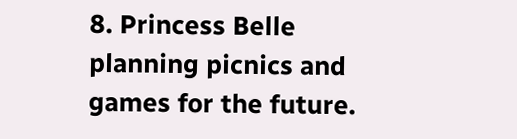8. Princess Belle planning picnics and games for the future.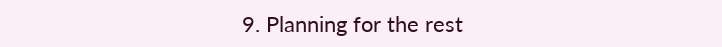9. Planning for the rest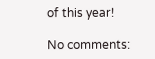of this year!

No comments: